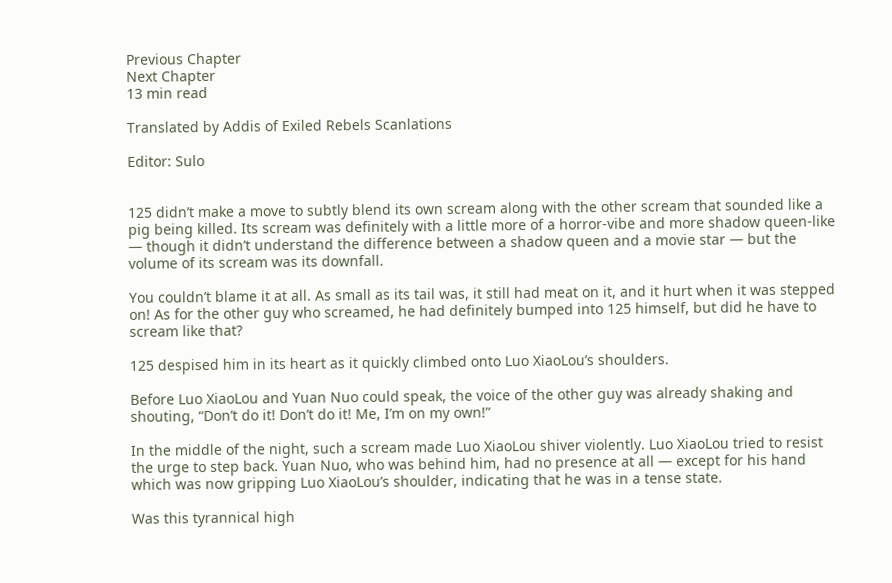Previous Chapter
Next Chapter
13 min read

Translated by Addis of Exiled Rebels Scanlations

Editor: Sulo


125 didn’t make a move to subtly blend its own scream along with the other scream that sounded like a pig being killed. Its scream was definitely with a little more of a horror-vibe and more shadow queen-like — though it didn’t understand the difference between a shadow queen and a movie star — but the volume of its scream was its downfall.

You couldn’t blame it at all. As small as its tail was, it still had meat on it, and it hurt when it was stepped on! As for the other guy who screamed, he had definitely bumped into 125 himself, but did he have to scream like that?

125 despised him in its heart as it quickly climbed onto Luo XiaoLou’s shoulders.

Before Luo XiaoLou and Yuan Nuo could speak, the voice of the other guy was already shaking and shouting, “Don’t do it! Don’t do it! Me, I’m on my own!”

In the middle of the night, such a scream made Luo XiaoLou shiver violently. Luo XiaoLou tried to resist the urge to step back. Yuan Nuo, who was behind him, had no presence at all — except for his hand which was now gripping Luo XiaoLou’s shoulder, indicating that he was in a tense state.

Was this tyrannical high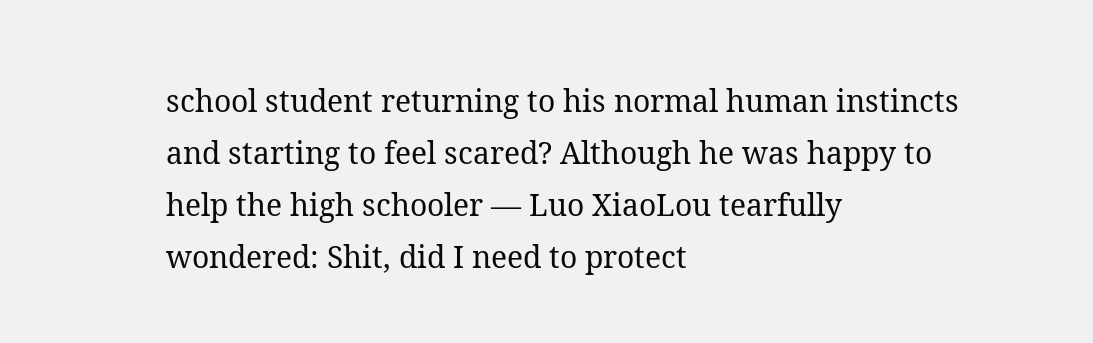school student returning to his normal human instincts and starting to feel scared? Although he was happy to help the high schooler — Luo XiaoLou tearfully wondered: Shit, did I need to protect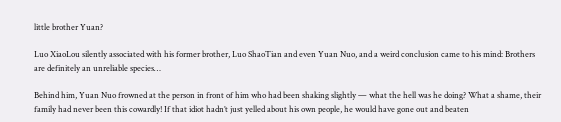little brother Yuan?

Luo XiaoLou silently associated with his former brother, Luo ShaoTian and even Yuan Nuo, and a weird conclusion came to his mind: Brothers are definitely an unreliable species…

Behind him, Yuan Nuo frowned at the person in front of him who had been shaking slightly — what the hell was he doing? What a shame, their family had never been this cowardly! If that idiot hadn’t just yelled about his own people, he would have gone out and beaten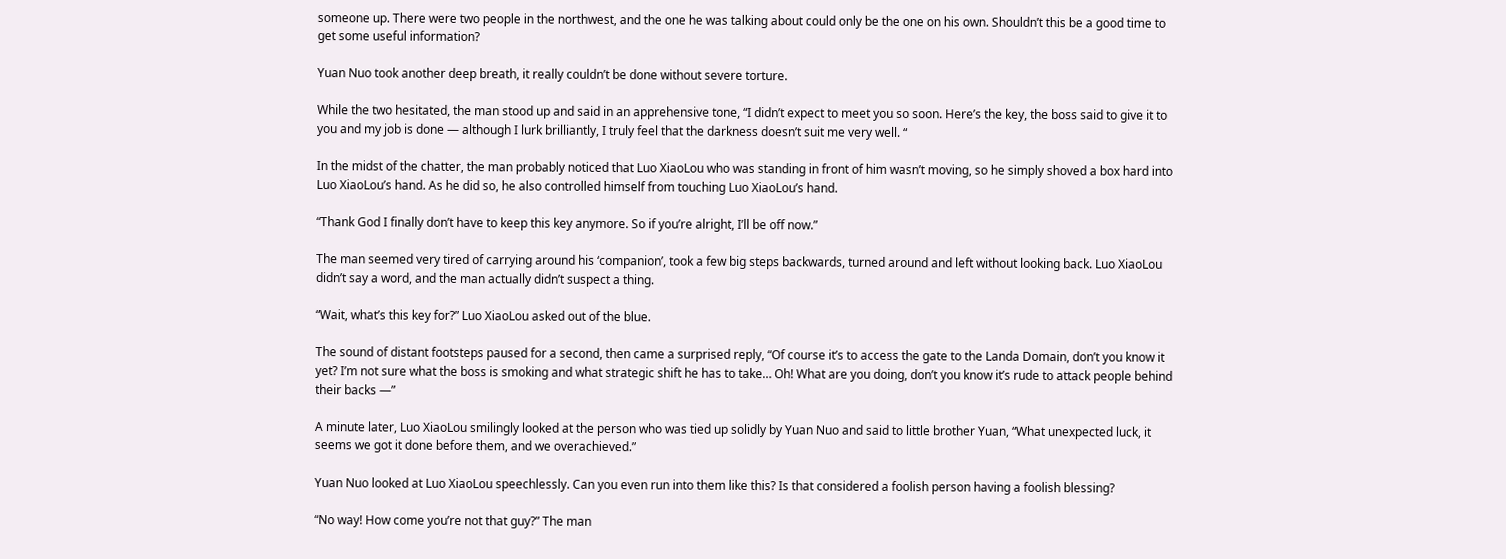someone up. There were two people in the northwest, and the one he was talking about could only be the one on his own. Shouldn’t this be a good time to get some useful information?

Yuan Nuo took another deep breath, it really couldn’t be done without severe torture.

While the two hesitated, the man stood up and said in an apprehensive tone, “I didn’t expect to meet you so soon. Here’s the key, the boss said to give it to you and my job is done — although I lurk brilliantly, I truly feel that the darkness doesn’t suit me very well. “

In the midst of the chatter, the man probably noticed that Luo XiaoLou who was standing in front of him wasn’t moving, so he simply shoved a box hard into Luo XiaoLou’s hand. As he did so, he also controlled himself from touching Luo XiaoLou’s hand.

“Thank God I finally don’t have to keep this key anymore. So if you’re alright, I’ll be off now.”

The man seemed very tired of carrying around his ‘companion’, took a few big steps backwards, turned around and left without looking back. Luo XiaoLou didn’t say a word, and the man actually didn’t suspect a thing.

“Wait, what’s this key for?” Luo XiaoLou asked out of the blue.

The sound of distant footsteps paused for a second, then came a surprised reply, “Of course it’s to access the gate to the Landa Domain, don’t you know it yet? I’m not sure what the boss is smoking and what strategic shift he has to take… Oh! What are you doing, don’t you know it’s rude to attack people behind their backs —”

A minute later, Luo XiaoLou smilingly looked at the person who was tied up solidly by Yuan Nuo and said to little brother Yuan, “What unexpected luck, it seems we got it done before them, and we overachieved.”

Yuan Nuo looked at Luo XiaoLou speechlessly. Can you even run into them like this? Is that considered a foolish person having a foolish blessing?

“No way! How come you’re not that guy?” The man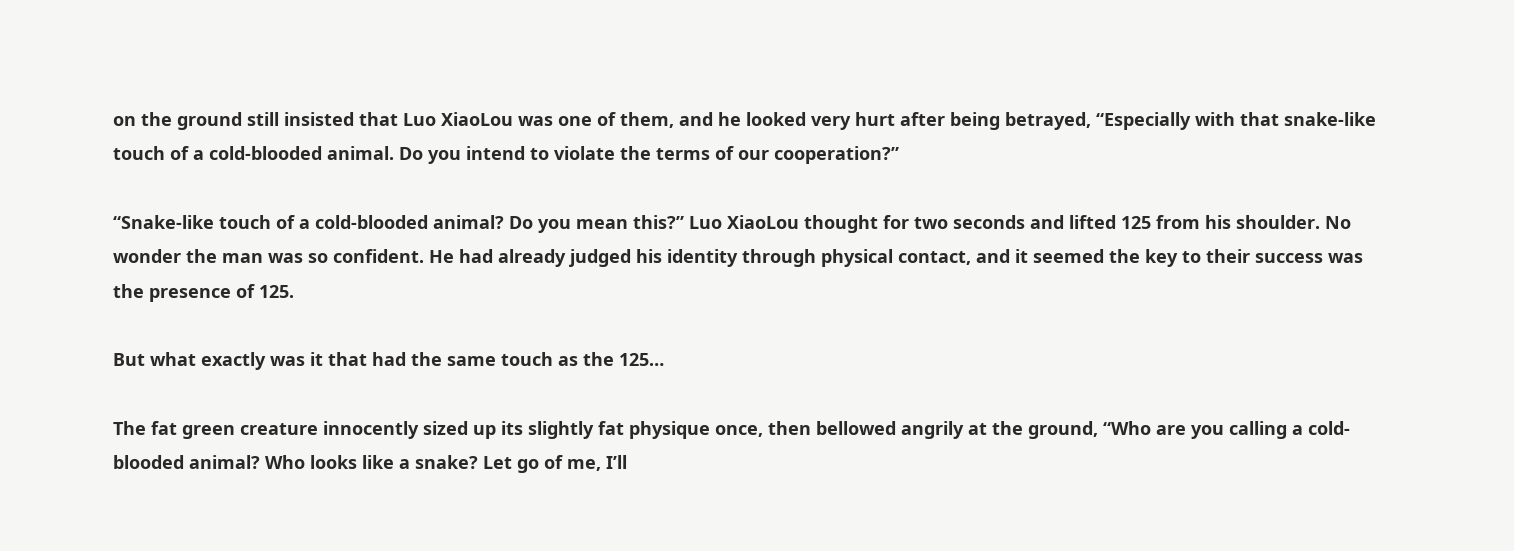on the ground still insisted that Luo XiaoLou was one of them, and he looked very hurt after being betrayed, “Especially with that snake-like touch of a cold-blooded animal. Do you intend to violate the terms of our cooperation?”

“Snake-like touch of a cold-blooded animal? Do you mean this?” Luo XiaoLou thought for two seconds and lifted 125 from his shoulder. No wonder the man was so confident. He had already judged his identity through physical contact, and it seemed the key to their success was the presence of 125.

But what exactly was it that had the same touch as the 125…

The fat green creature innocently sized up its slightly fat physique once, then bellowed angrily at the ground, “Who are you calling a cold-blooded animal? Who looks like a snake? Let go of me, I’ll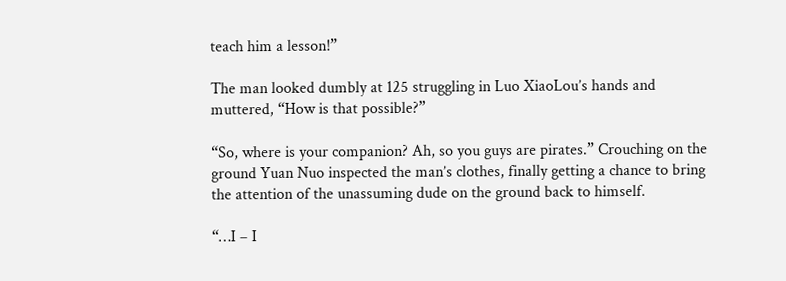teach him a lesson!”

The man looked dumbly at 125 struggling in Luo XiaoLou’s hands and muttered, “How is that possible?”

“So, where is your companion? Ah, so you guys are pirates.” Crouching on the ground Yuan Nuo inspected the man’s clothes, finally getting a chance to bring the attention of the unassuming dude on the ground back to himself.

“…I – I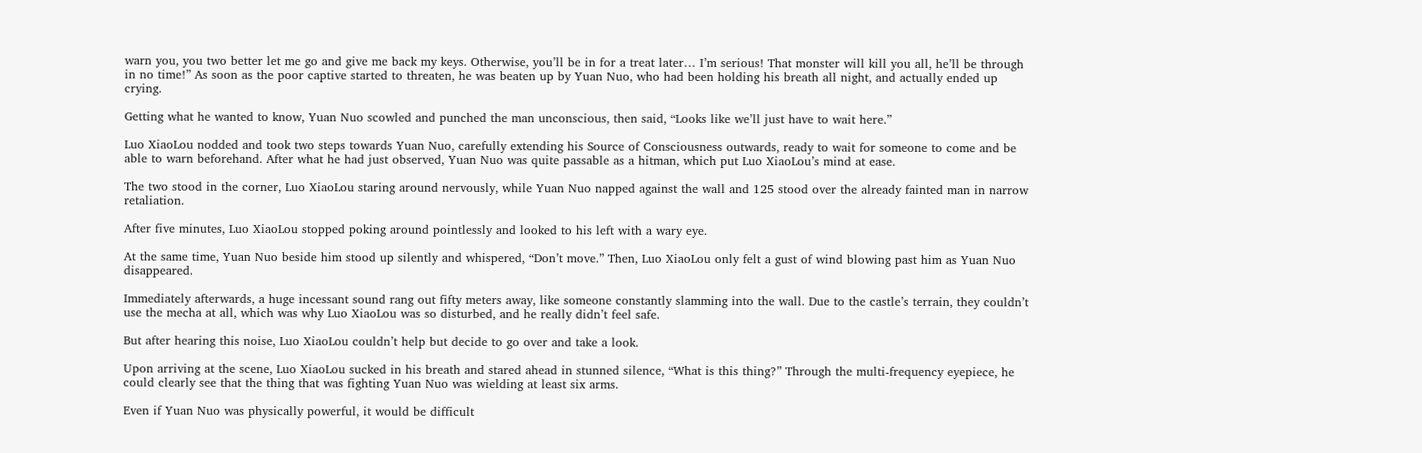warn you, you two better let me go and give me back my keys. Otherwise, you’ll be in for a treat later… I’m serious! That monster will kill you all, he’ll be through in no time!” As soon as the poor captive started to threaten, he was beaten up by Yuan Nuo, who had been holding his breath all night, and actually ended up crying.

Getting what he wanted to know, Yuan Nuo scowled and punched the man unconscious, then said, “Looks like we’ll just have to wait here.”

Luo XiaoLou nodded and took two steps towards Yuan Nuo, carefully extending his Source of Consciousness outwards, ready to wait for someone to come and be able to warn beforehand. After what he had just observed, Yuan Nuo was quite passable as a hitman, which put Luo XiaoLou’s mind at ease.

The two stood in the corner, Luo XiaoLou staring around nervously, while Yuan Nuo napped against the wall and 125 stood over the already fainted man in narrow retaliation.

After five minutes, Luo XiaoLou stopped poking around pointlessly and looked to his left with a wary eye.

At the same time, Yuan Nuo beside him stood up silently and whispered, “Don’t move.” Then, Luo XiaoLou only felt a gust of wind blowing past him as Yuan Nuo disappeared.

Immediately afterwards, a huge incessant sound rang out fifty meters away, like someone constantly slamming into the wall. Due to the castle’s terrain, they couldn’t use the mecha at all, which was why Luo XiaoLou was so disturbed, and he really didn’t feel safe.

But after hearing this noise, Luo XiaoLou couldn’t help but decide to go over and take a look.

Upon arriving at the scene, Luo XiaoLou sucked in his breath and stared ahead in stunned silence, “What is this thing?” Through the multi-frequency eyepiece, he could clearly see that the thing that was fighting Yuan Nuo was wielding at least six arms.

Even if Yuan Nuo was physically powerful, it would be difficult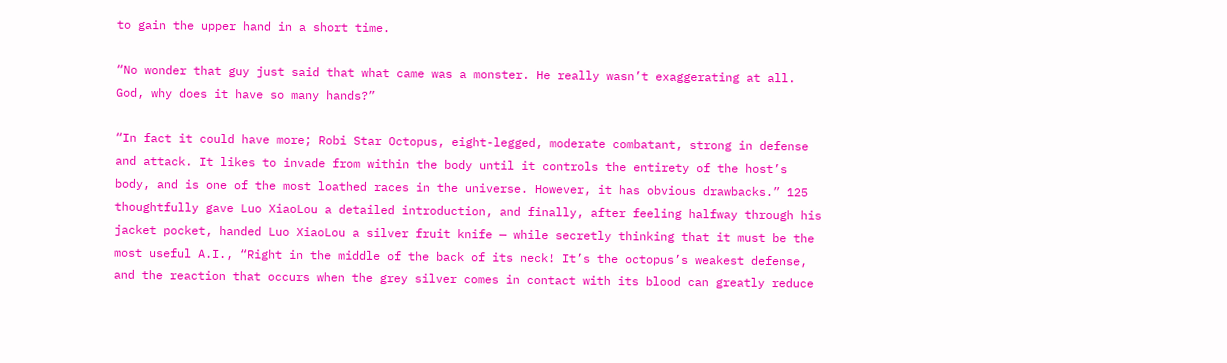to gain the upper hand in a short time.

“No wonder that guy just said that what came was a monster. He really wasn’t exaggerating at all. God, why does it have so many hands?”

“In fact it could have more; Robi Star Octopus, eight-legged, moderate combatant, strong in defense and attack. It likes to invade from within the body until it controls the entirety of the host’s body, and is one of the most loathed races in the universe. However, it has obvious drawbacks.” 125 thoughtfully gave Luo XiaoLou a detailed introduction, and finally, after feeling halfway through his jacket pocket, handed Luo XiaoLou a silver fruit knife — while secretly thinking that it must be the most useful A.I., “Right in the middle of the back of its neck! It’s the octopus’s weakest defense, and the reaction that occurs when the grey silver comes in contact with its blood can greatly reduce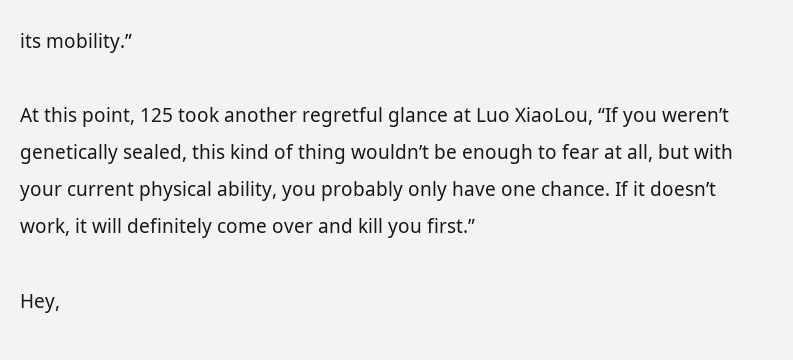its mobility.”

At this point, 125 took another regretful glance at Luo XiaoLou, “If you weren’t genetically sealed, this kind of thing wouldn’t be enough to fear at all, but with your current physical ability, you probably only have one chance. If it doesn’t work, it will definitely come over and kill you first.”

Hey,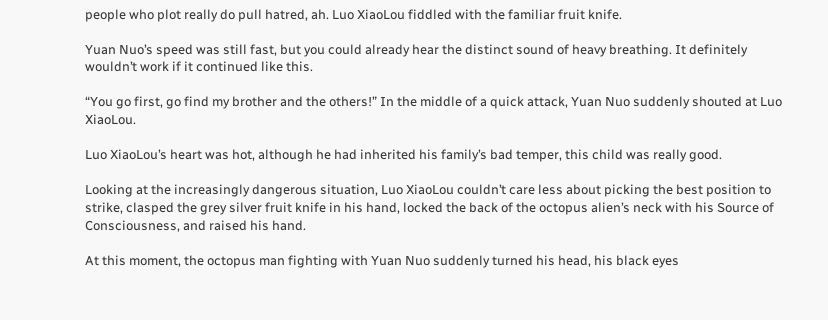people who plot really do pull hatred, ah. Luo XiaoLou fiddled with the familiar fruit knife.

Yuan Nuo’s speed was still fast, but you could already hear the distinct sound of heavy breathing. It definitely wouldn’t work if it continued like this.

“You go first, go find my brother and the others!” In the middle of a quick attack, Yuan Nuo suddenly shouted at Luo XiaoLou.

Luo XiaoLou’s heart was hot, although he had inherited his family’s bad temper, this child was really good.

Looking at the increasingly dangerous situation, Luo XiaoLou couldn’t care less about picking the best position to strike, clasped the grey silver fruit knife in his hand, locked the back of the octopus alien’s neck with his Source of Consciousness, and raised his hand.

At this moment, the octopus man fighting with Yuan Nuo suddenly turned his head, his black eyes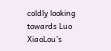coldly looking towards Luo XiaoLou’s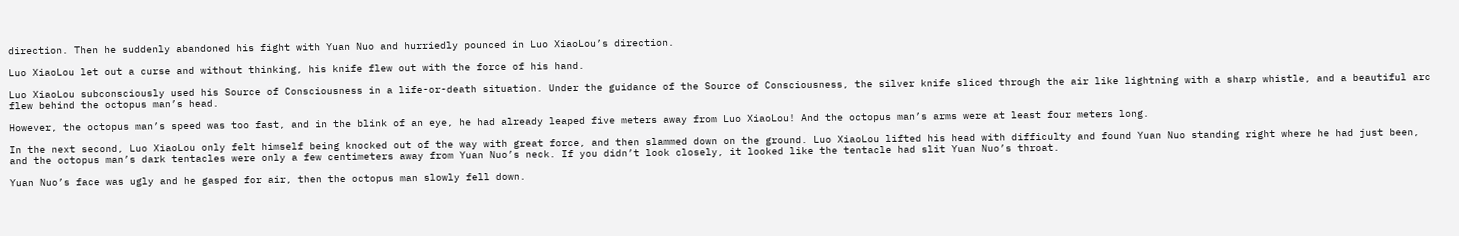direction. Then he suddenly abandoned his fight with Yuan Nuo and hurriedly pounced in Luo XiaoLou’s direction.

Luo XiaoLou let out a curse and without thinking, his knife flew out with the force of his hand.

Luo XiaoLou subconsciously used his Source of Consciousness in a life-or-death situation. Under the guidance of the Source of Consciousness, the silver knife sliced through the air like lightning with a sharp whistle, and a beautiful arc flew behind the octopus man’s head.

However, the octopus man’s speed was too fast, and in the blink of an eye, he had already leaped five meters away from Luo XiaoLou! And the octopus man’s arms were at least four meters long.

In the next second, Luo XiaoLou only felt himself being knocked out of the way with great force, and then slammed down on the ground. Luo XiaoLou lifted his head with difficulty and found Yuan Nuo standing right where he had just been, and the octopus man’s dark tentacles were only a few centimeters away from Yuan Nuo’s neck. If you didn’t look closely, it looked like the tentacle had slit Yuan Nuo’s throat.

Yuan Nuo’s face was ugly and he gasped for air, then the octopus man slowly fell down.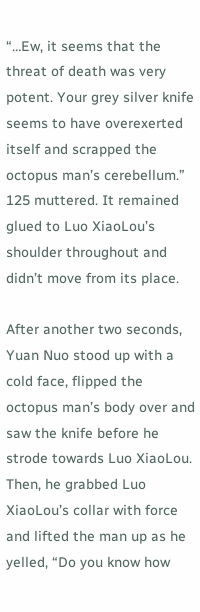“…Ew, it seems that the threat of death was very potent. Your grey silver knife seems to have overexerted itself and scrapped the octopus man’s cerebellum.” 125 muttered. It remained glued to Luo XiaoLou’s shoulder throughout and didn’t move from its place.

After another two seconds, Yuan Nuo stood up with a cold face, flipped the octopus man’s body over and saw the knife before he strode towards Luo XiaoLou. Then, he grabbed Luo XiaoLou’s collar with force and lifted the man up as he yelled, “Do you know how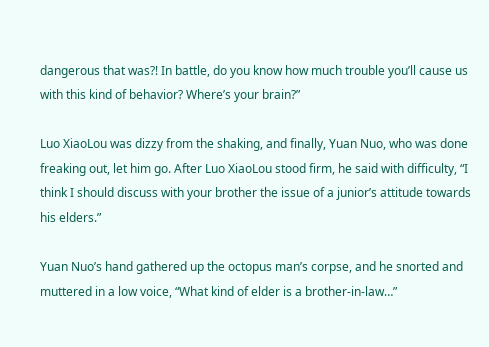dangerous that was?! In battle, do you know how much trouble you’ll cause us with this kind of behavior? Where’s your brain?”

Luo XiaoLou was dizzy from the shaking, and finally, Yuan Nuo, who was done freaking out, let him go. After Luo XiaoLou stood firm, he said with difficulty, “I think I should discuss with your brother the issue of a junior’s attitude towards his elders.”

Yuan Nuo’s hand gathered up the octopus man’s corpse, and he snorted and muttered in a low voice, “What kind of elder is a brother-in-law…”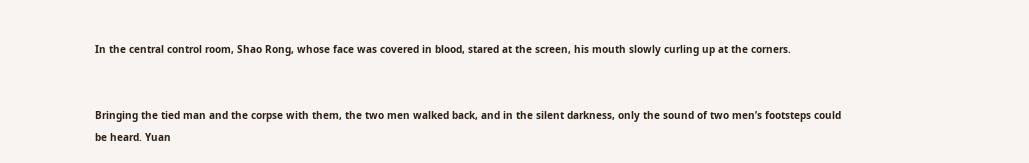In the central control room, Shao Rong, whose face was covered in blood, stared at the screen, his mouth slowly curling up at the corners.


Bringing the tied man and the corpse with them, the two men walked back, and in the silent darkness, only the sound of two men’s footsteps could be heard. Yuan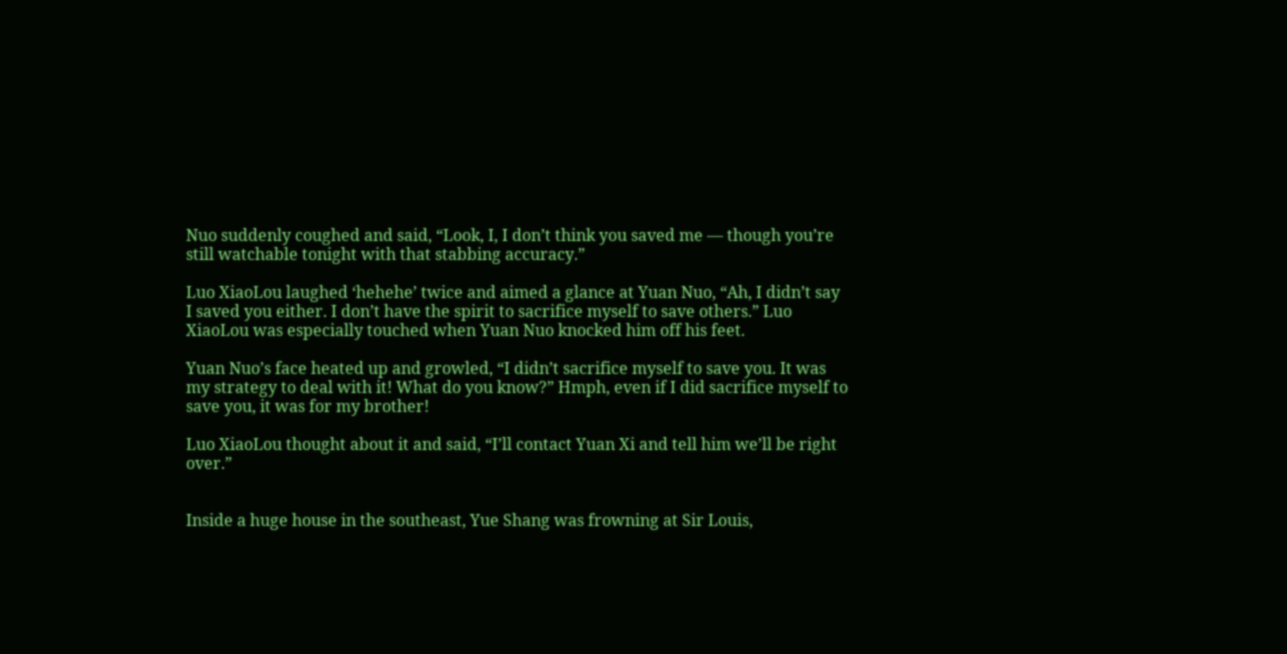Nuo suddenly coughed and said, “Look, I, I don’t think you saved me — though you’re still watchable tonight with that stabbing accuracy.”

Luo XiaoLou laughed ‘hehehe’ twice and aimed a glance at Yuan Nuo, “Ah, I didn’t say I saved you either. I don’t have the spirit to sacrifice myself to save others.” Luo XiaoLou was especially touched when Yuan Nuo knocked him off his feet.

Yuan Nuo’s face heated up and growled, “I didn’t sacrifice myself to save you. It was my strategy to deal with it! What do you know?” Hmph, even if I did sacrifice myself to save you, it was for my brother!

Luo XiaoLou thought about it and said, “I’ll contact Yuan Xi and tell him we’ll be right over.”


Inside a huge house in the southeast, Yue Shang was frowning at Sir Louis,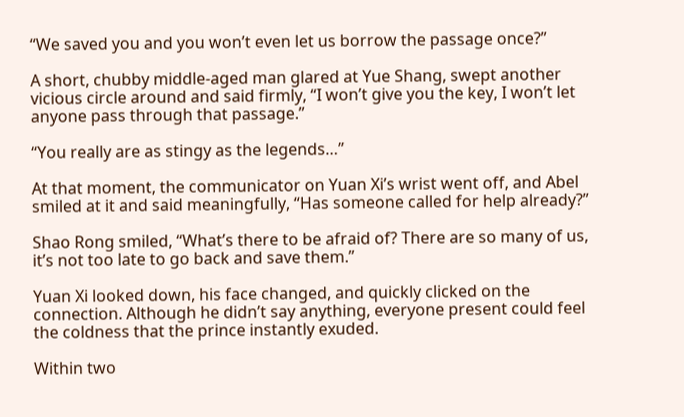“We saved you and you won’t even let us borrow the passage once?”

A short, chubby middle-aged man glared at Yue Shang, swept another vicious circle around and said firmly, “I won’t give you the key, I won’t let anyone pass through that passage.”

“You really are as stingy as the legends…”

At that moment, the communicator on Yuan Xi’s wrist went off, and Abel smiled at it and said meaningfully, “Has someone called for help already?”

Shao Rong smiled, “What’s there to be afraid of? There are so many of us, it’s not too late to go back and save them.”

Yuan Xi looked down, his face changed, and quickly clicked on the connection. Although he didn’t say anything, everyone present could feel the coldness that the prince instantly exuded.

Within two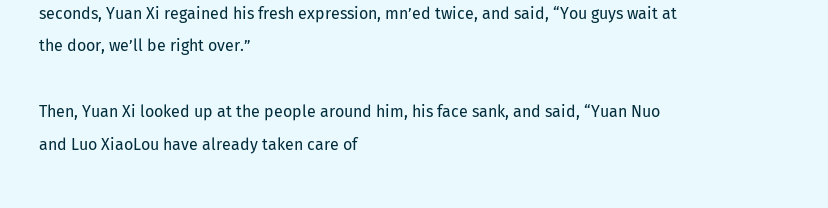seconds, Yuan Xi regained his fresh expression, mn’ed twice, and said, “You guys wait at the door, we’ll be right over.”

Then, Yuan Xi looked up at the people around him, his face sank, and said, “Yuan Nuo and Luo XiaoLou have already taken care of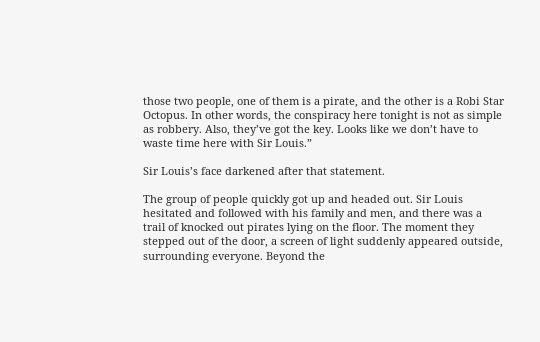those two people, one of them is a pirate, and the other is a Robi Star Octopus. In other words, the conspiracy here tonight is not as simple as robbery. Also, they’ve got the key. Looks like we don’t have to waste time here with Sir Louis.”

Sir Louis’s face darkened after that statement.

The group of people quickly got up and headed out. Sir Louis hesitated and followed with his family and men, and there was a trail of knocked out pirates lying on the floor. The moment they stepped out of the door, a screen of light suddenly appeared outside, surrounding everyone. Beyond the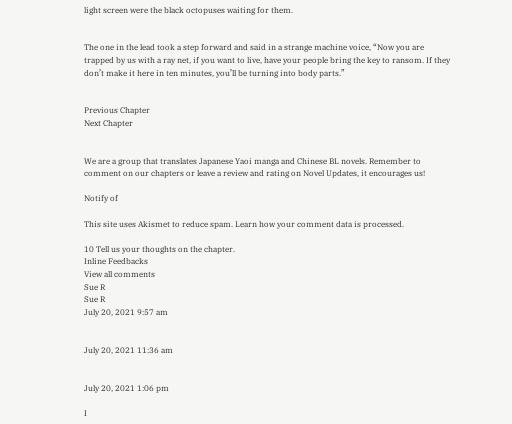light screen were the black octopuses waiting for them.


The one in the lead took a step forward and said in a strange machine voice, “Now you are trapped by us with a ray net, if you want to live, have your people bring the key to ransom. If they don’t make it here in ten minutes, you’ll be turning into body parts.”


Previous Chapter
Next Chapter


We are a group that translates Japanese Yaoi manga and Chinese BL novels. Remember to comment on our chapters or leave a review and rating on Novel Updates, it encourages us!

Notify of

This site uses Akismet to reduce spam. Learn how your comment data is processed.

10 Tell us your thoughts on the chapter.
Inline Feedbacks
View all comments
Sue R
Sue R
July 20, 2021 9:57 am


July 20, 2021 11:36 am


July 20, 2021 1:06 pm

I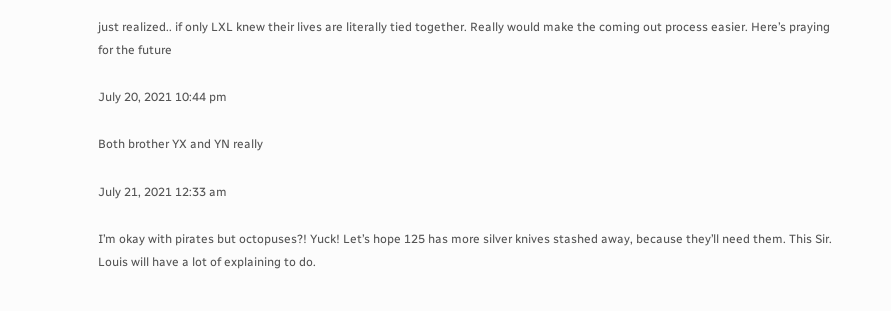just realized.. if only LXL knew their lives are literally tied together. Really would make the coming out process easier. Here’s praying for the future

July 20, 2021 10:44 pm

Both brother YX and YN really

July 21, 2021 12:33 am

I’m okay with pirates but octopuses?! Yuck! Let’s hope 125 has more silver knives stashed away, because they’ll need them. This Sir. Louis will have a lot of explaining to do.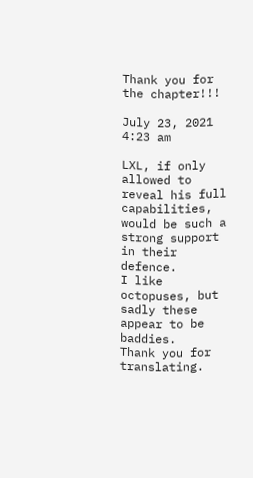Thank you for the chapter!!!

July 23, 2021 4:23 am

LXL, if only allowed to reveal his full capabilities, would be such a strong support in their defence.
I like octopuses, but sadly these appear to be baddies.
Thank you for translating.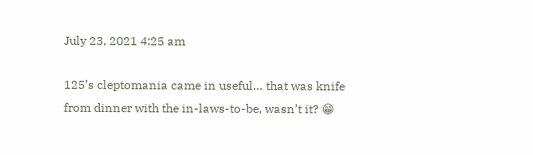July 23, 2021 4:25 am

125’s cleptomania came in useful… that was knife from dinner with the in-laws-to-be, wasn’t it? 😁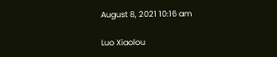August 8, 2021 10:16 am

Luo Xiaolou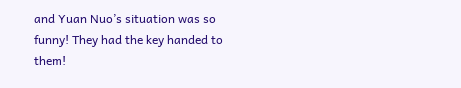and Yuan Nuo’s situation was so funny! They had the key handed to them!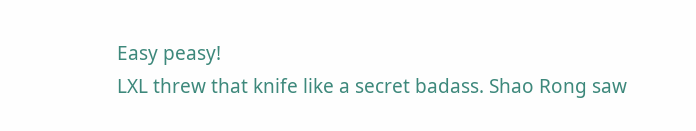Easy peasy!
LXL threw that knife like a secret badass. Shao Rong saw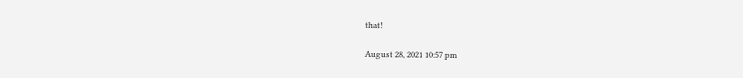that!

August 28, 2021 10:57 pm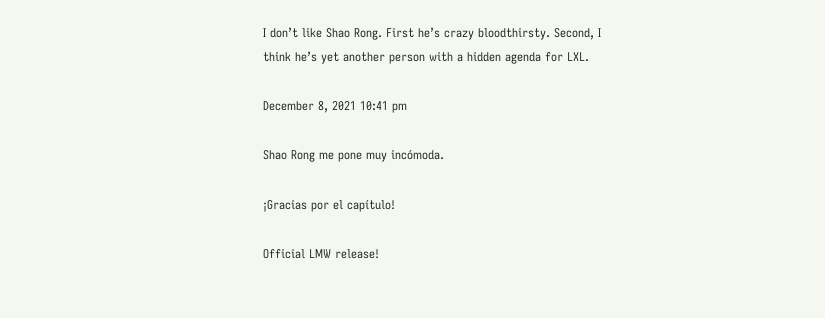I don’t like Shao Rong. First he’s crazy bloodthirsty. Second, I think he’s yet another person with a hidden agenda for LXL.

December 8, 2021 10:41 pm

Shao Rong me pone muy incómoda.

¡Gracias por el capítulo!

Official LMW release!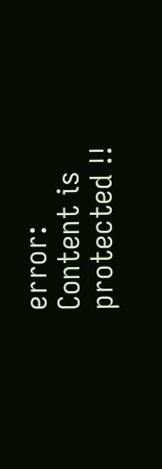error: Content is protected !!